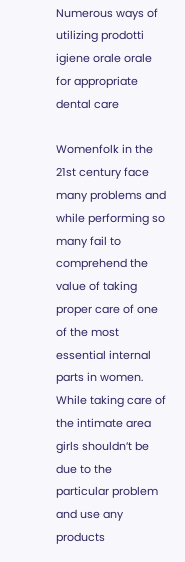Numerous ways of utilizing prodotti igiene orale orale for appropriate dental care

Womenfolk in the 21st century face many problems and while performing so many fail to comprehend the value of taking proper care of one of the most essential internal parts in women. While taking care of the intimate area girls shouldn’t be due to the particular problem and use any products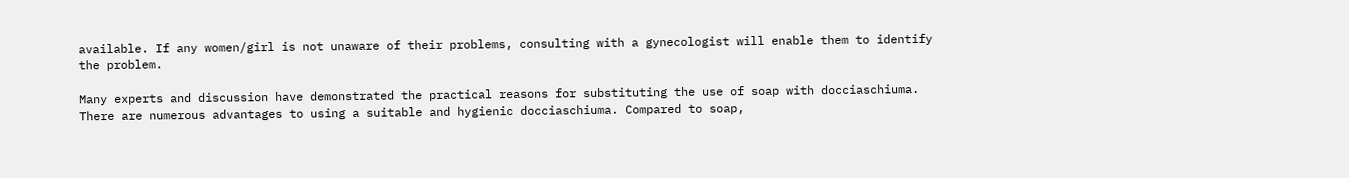available. If any women/girl is not unaware of their problems, consulting with a gynecologist will enable them to identify the problem.

Many experts and discussion have demonstrated the practical reasons for substituting the use of soap with docciaschiuma. There are numerous advantages to using a suitable and hygienic docciaschiuma. Compared to soap,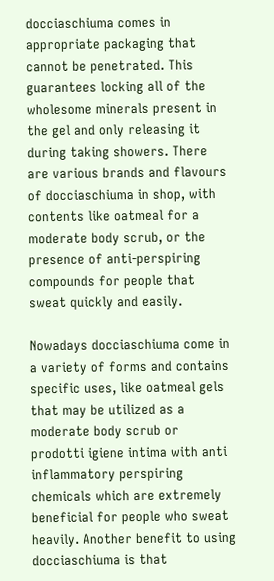docciaschiuma comes in appropriate packaging that cannot be penetrated. This guarantees locking all of the wholesome minerals present in the gel and only releasing it during taking showers. There are various brands and flavours of docciaschiuma in shop, with contents like oatmeal for a moderate body scrub, or the presence of anti-perspiring compounds for people that sweat quickly and easily.

Nowadays docciaschiuma come in a variety of forms and contains specific uses, like oatmeal gels that may be utilized as a moderate body scrub or prodotti igiene intima with anti inflammatory perspiring chemicals which are extremely beneficial for people who sweat heavily. Another benefit to using docciaschiuma is that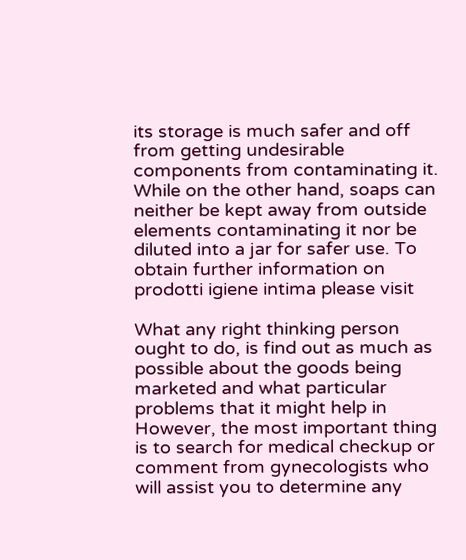its storage is much safer and off from getting undesirable components from contaminating it. While on the other hand, soaps can neither be kept away from outside elements contaminating it nor be diluted into a jar for safer use. To obtain further information on prodotti igiene intima please visit

What any right thinking person ought to do, is find out as much as possible about the goods being marketed and what particular problems that it might help in However, the most important thing is to search for medical checkup or comment from gynecologists who will assist you to determine any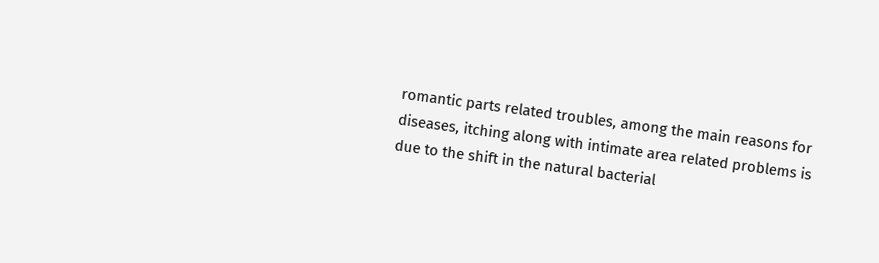romantic parts related troubles, among the main reasons for diseases, itching along with intimate area related problems is due to the shift in the natural bacterial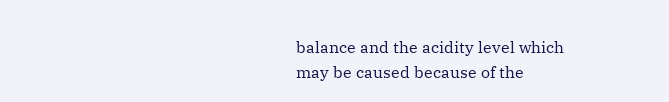balance and the acidity level which may be caused because of the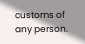customs of any person.